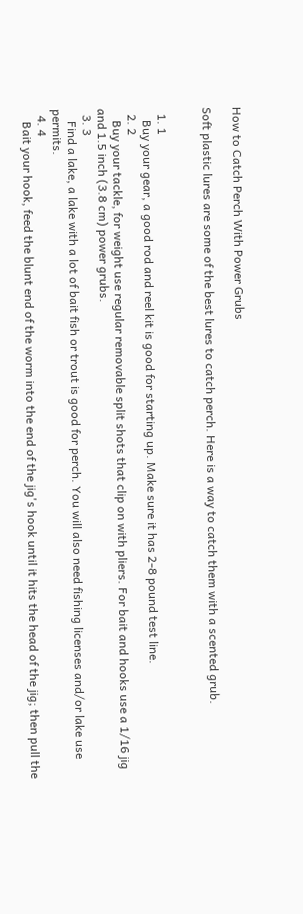How to Catch Perch With Power Grubs

Soft plastic lures are some of the best lures to catch perch. Here is a way to catch them with a scented grub.


  1. 1
    Buy your gear, a good rod and reel kit is good for starting up. Make sure it has 2-8 pound test line.
  2. 2
    Buy your tackle, for weight use regular removable split shots that clip on with pliers. For bait and hooks use a 1/16 jig and 1.5 inch (3.8 cm) power grubs.
  3. 3
    Find a lake, a lake with a lot of bait fish or trout is good for perch. You will also need fishing licenses and/or lake use permits.
  4. 4
    Bait your hook, feed the blunt end of the worm into the end of the jig's hook until it hits the head of the jig; then pull the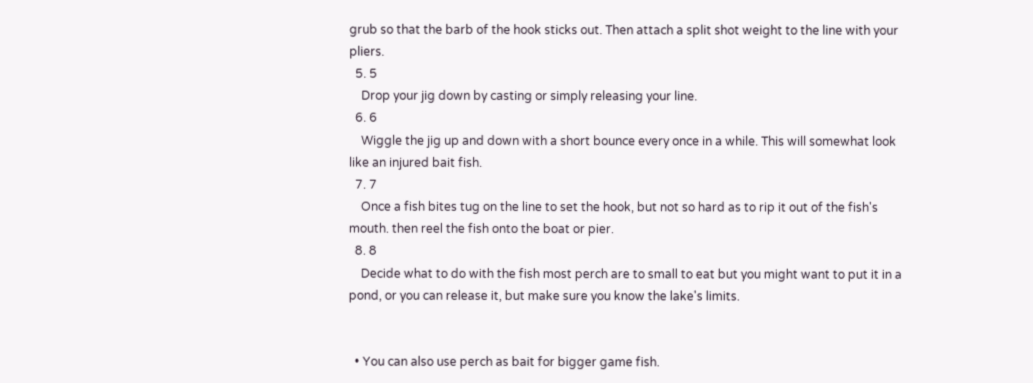grub so that the barb of the hook sticks out. Then attach a split shot weight to the line with your pliers.
  5. 5
    Drop your jig down by casting or simply releasing your line.
  6. 6
    Wiggle the jig up and down with a short bounce every once in a while. This will somewhat look like an injured bait fish.
  7. 7
    Once a fish bites tug on the line to set the hook, but not so hard as to rip it out of the fish's mouth. then reel the fish onto the boat or pier.
  8. 8
    Decide what to do with the fish most perch are to small to eat but you might want to put it in a pond, or you can release it, but make sure you know the lake's limits.


  • You can also use perch as bait for bigger game fish.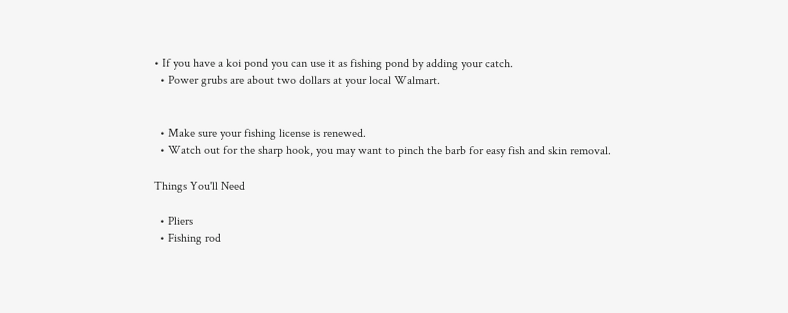• If you have a koi pond you can use it as fishing pond by adding your catch.
  • Power grubs are about two dollars at your local Walmart.


  • Make sure your fishing license is renewed.
  • Watch out for the sharp hook, you may want to pinch the barb for easy fish and skin removal.

Things You'll Need

  • Pliers
  • Fishing rod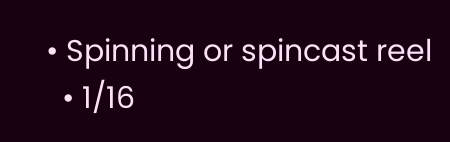• Spinning or spincast reel
  • 1/16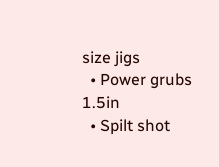size jigs
  • Power grubs 1.5in
  • Spilt shot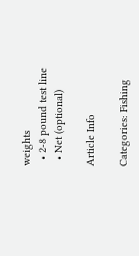weights
  • 2-8 pound test line
  • Net (optional)

Article Info

Categories: Fishing